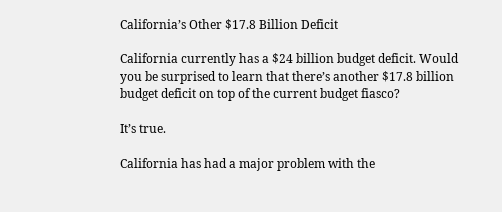California’s Other $17.8 Billion Deficit

California currently has a $24 billion budget deficit. Would you be surprised to learn that there’s another $17.8 billion budget deficit on top of the current budget fiasco?

It’s true.

California has had a major problem with the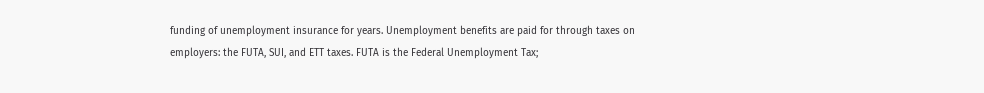funding of unemployment insurance for years. Unemployment benefits are paid for through taxes on employers: the FUTA, SUI, and ETT taxes. FUTA is the Federal Unemployment Tax;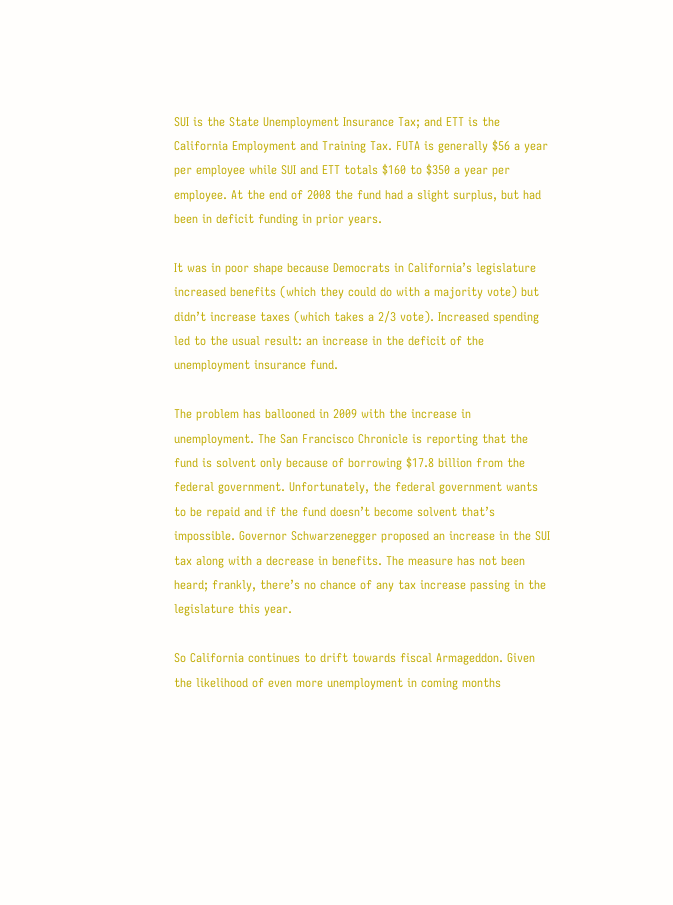SUI is the State Unemployment Insurance Tax; and ETT is the California Employment and Training Tax. FUTA is generally $56 a year per employee while SUI and ETT totals $160 to $350 a year per employee. At the end of 2008 the fund had a slight surplus, but had been in deficit funding in prior years.

It was in poor shape because Democrats in California’s legislature increased benefits (which they could do with a majority vote) but didn’t increase taxes (which takes a 2/3 vote). Increased spending led to the usual result: an increase in the deficit of the unemployment insurance fund.

The problem has ballooned in 2009 with the increase in unemployment. The San Francisco Chronicle is reporting that the fund is solvent only because of borrowing $17.8 billion from the federal government. Unfortunately, the federal government wants to be repaid and if the fund doesn’t become solvent that’s impossible. Governor Schwarzenegger proposed an increase in the SUI tax along with a decrease in benefits. The measure has not been heard; frankly, there’s no chance of any tax increase passing in the legislature this year.

So California continues to drift towards fiscal Armageddon. Given the likelihood of even more unemployment in coming months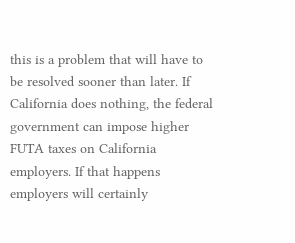this is a problem that will have to be resolved sooner than later. If California does nothing, the federal government can impose higher FUTA taxes on California employers. If that happens employers will certainly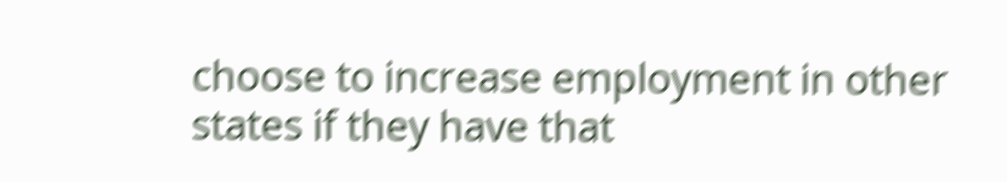choose to increase employment in other states if they have that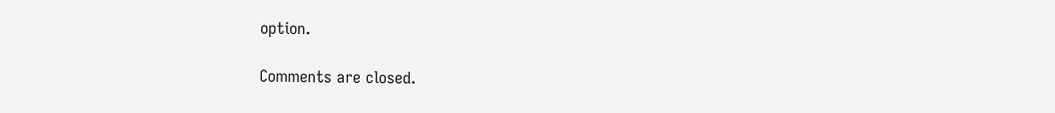option.

Comments are closed.